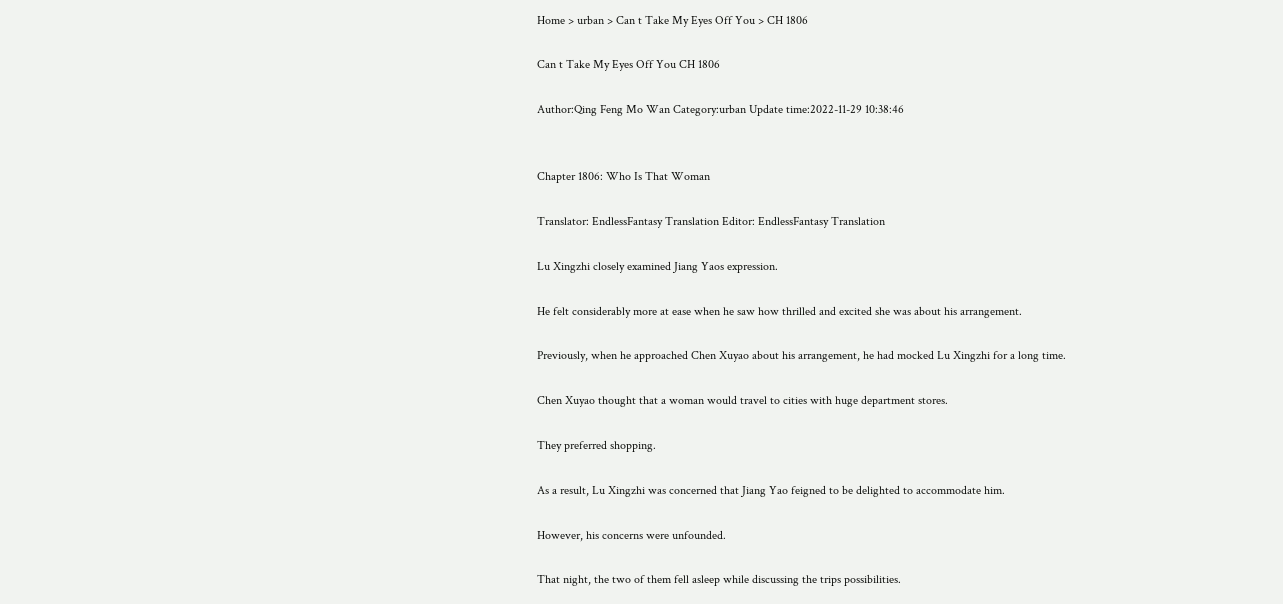Home > urban > Can t Take My Eyes Off You > CH 1806

Can t Take My Eyes Off You CH 1806

Author:Qing Feng Mo Wan Category:urban Update time:2022-11-29 10:38:46


Chapter 1806: Who Is That Woman

Translator: EndlessFantasy Translation Editor: EndlessFantasy Translation

Lu Xingzhi closely examined Jiang Yaos expression.

He felt considerably more at ease when he saw how thrilled and excited she was about his arrangement.

Previously, when he approached Chen Xuyao about his arrangement, he had mocked Lu Xingzhi for a long time.

Chen Xuyao thought that a woman would travel to cities with huge department stores.

They preferred shopping.

As a result, Lu Xingzhi was concerned that Jiang Yao feigned to be delighted to accommodate him.

However, his concerns were unfounded.

That night, the two of them fell asleep while discussing the trips possibilities.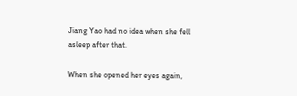Jiang Yao had no idea when she fell asleep after that.

When she opened her eyes again,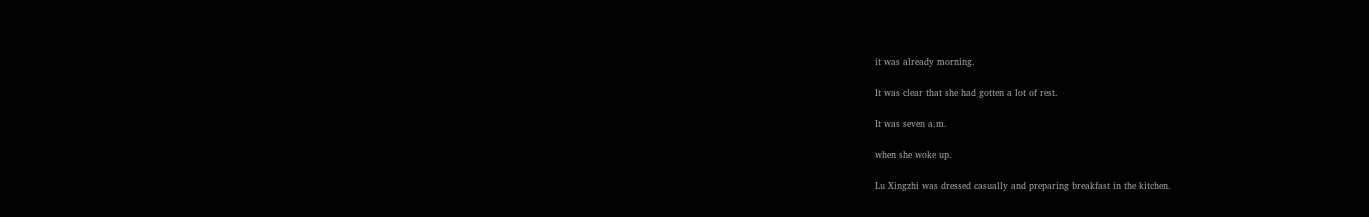it was already morning.

It was clear that she had gotten a lot of rest.

It was seven a.m.

when she woke up.

Lu Xingzhi was dressed casually and preparing breakfast in the kitchen.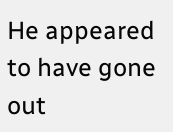He appeared to have gone out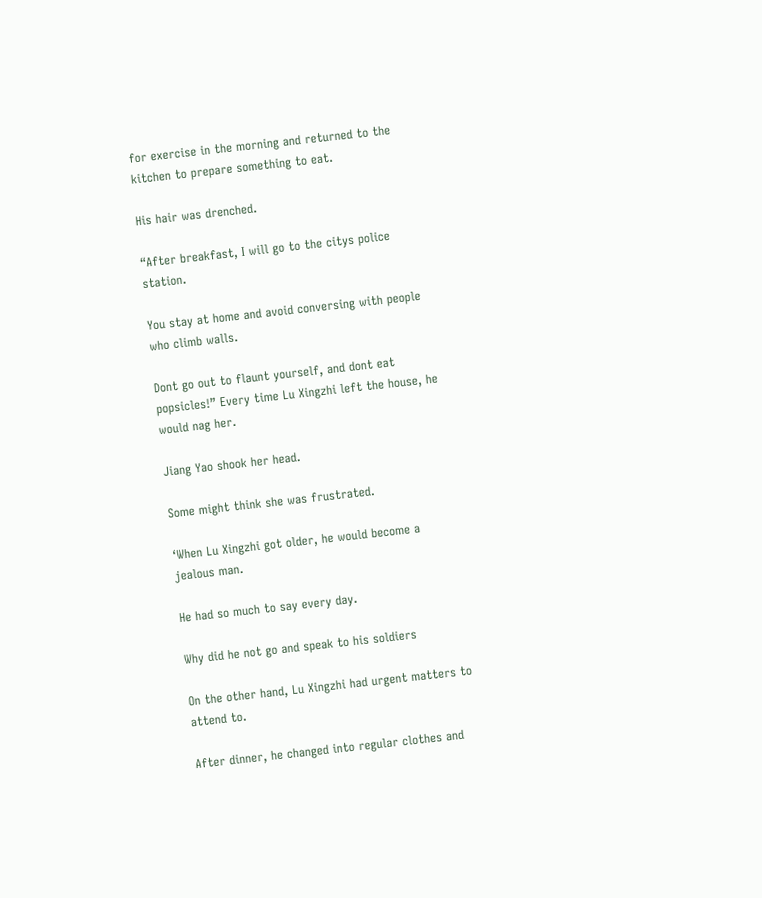for exercise in the morning and returned to the kitchen to prepare something to eat.

His hair was drenched.

“After breakfast, I will go to the citys police station.

You stay at home and avoid conversing with people who climb walls.

Dont go out to flaunt yourself, and dont eat popsicles!” Every time Lu Xingzhi left the house, he would nag her.

Jiang Yao shook her head.

Some might think she was frustrated.

‘When Lu Xingzhi got older, he would become a jealous man.

He had so much to say every day.

Why did he not go and speak to his soldiers

On the other hand, Lu Xingzhi had urgent matters to attend to.

After dinner, he changed into regular clothes and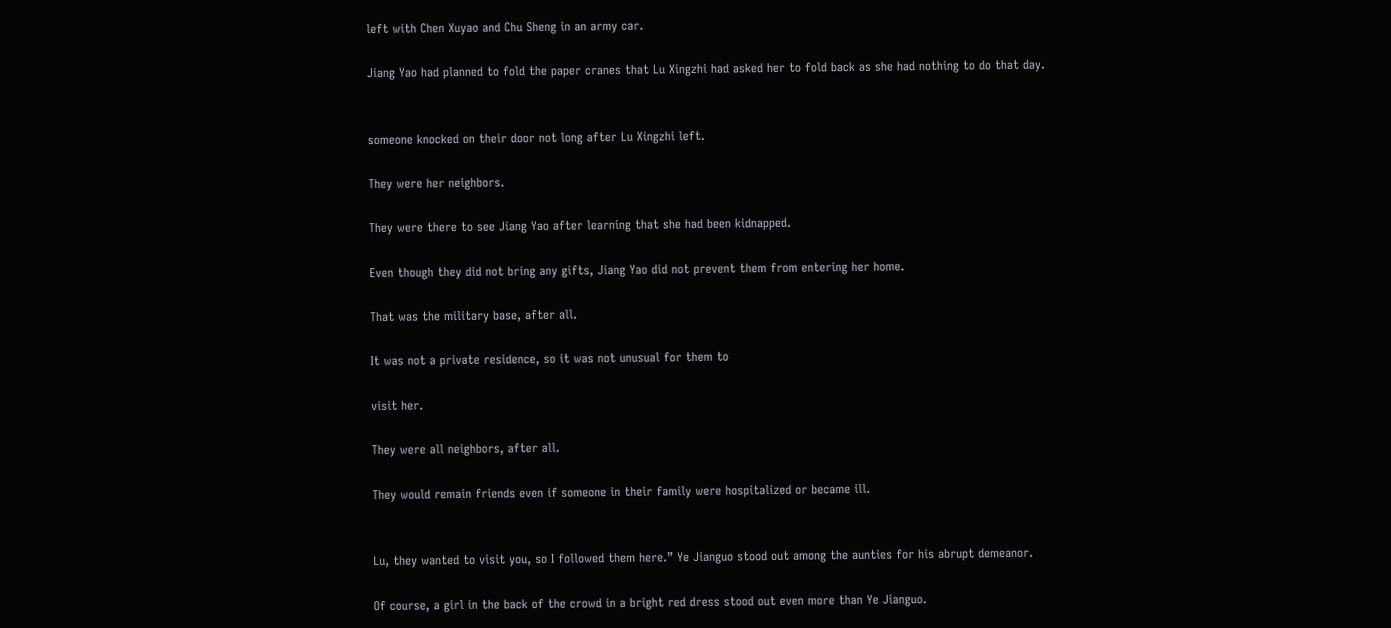left with Chen Xuyao and Chu Sheng in an army car.

Jiang Yao had planned to fold the paper cranes that Lu Xingzhi had asked her to fold back as she had nothing to do that day.


someone knocked on their door not long after Lu Xingzhi left.

They were her neighbors.

They were there to see Jiang Yao after learning that she had been kidnapped.

Even though they did not bring any gifts, Jiang Yao did not prevent them from entering her home.

That was the military base, after all.

It was not a private residence, so it was not unusual for them to

visit her.

They were all neighbors, after all.

They would remain friends even if someone in their family were hospitalized or became ill.


Lu, they wanted to visit you, so I followed them here.” Ye Jianguo stood out among the aunties for his abrupt demeanor.

Of course, a girl in the back of the crowd in a bright red dress stood out even more than Ye Jianguo.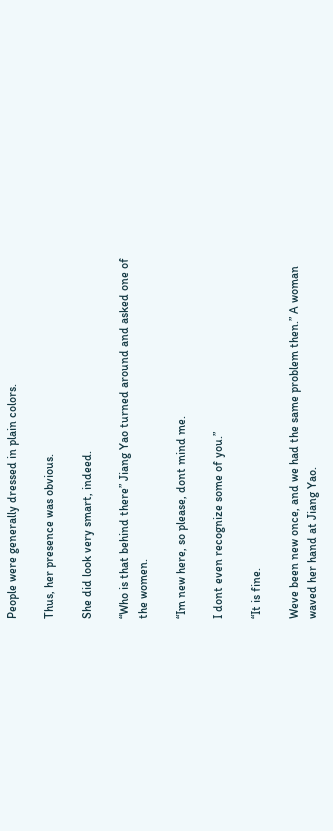People were generally dressed in plain colors.

Thus, her presence was obvious.

She did look very smart, indeed.

“Who is that behind there” Jiang Yao turned around and asked one of the women.

“Im new here, so please, dont mind me.

I dont even recognize some of you.”

“It is fine.

Weve been new once, and we had the same problem then.” A woman waved her hand at Jiang Yao.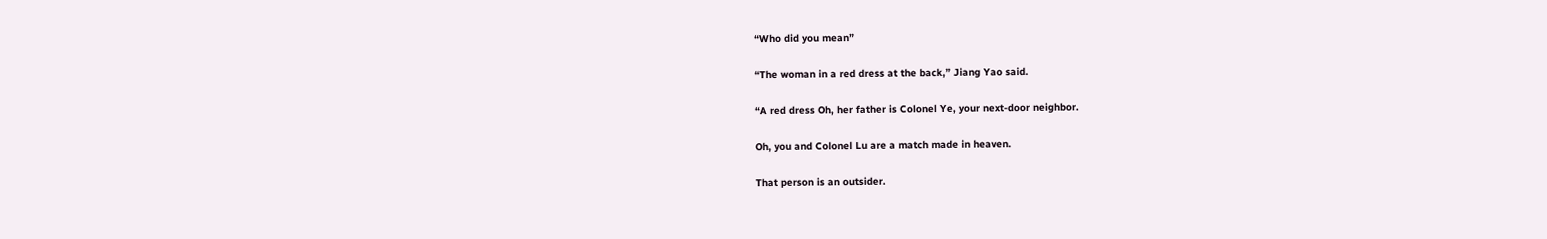“Who did you mean”

“The woman in a red dress at the back,” Jiang Yao said.

“A red dress Oh, her father is Colonel Ye, your next-door neighbor.

Oh, you and Colonel Lu are a match made in heaven.

That person is an outsider.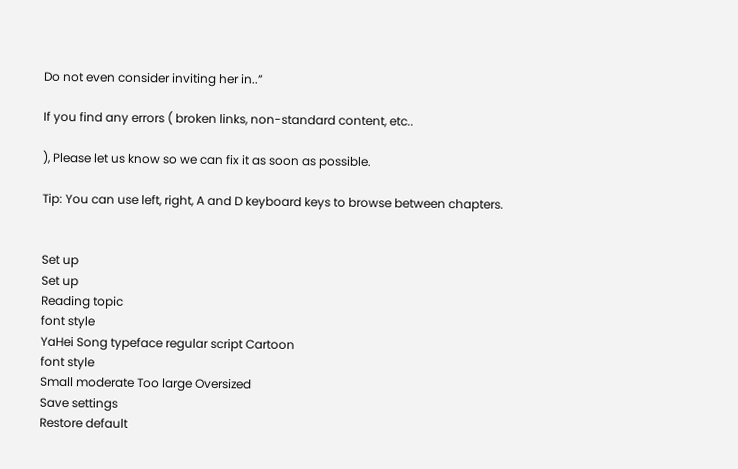Do not even consider inviting her in..”

If you find any errors ( broken links, non-standard content, etc..

), Please let us know so we can fix it as soon as possible.

Tip: You can use left, right, A and D keyboard keys to browse between chapters.


Set up
Set up
Reading topic
font style
YaHei Song typeface regular script Cartoon
font style
Small moderate Too large Oversized
Save settings
Restore default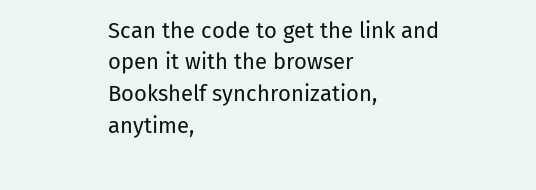Scan the code to get the link and open it with the browser
Bookshelf synchronization, anytime,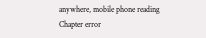anywhere, mobile phone reading
Chapter error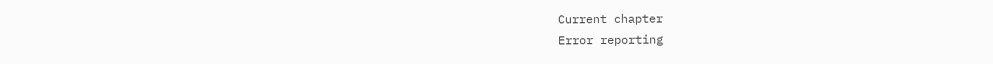Current chapter
Error reporting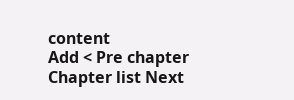content
Add < Pre chapter Chapter list Next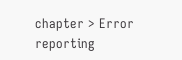chapter > Error reporting